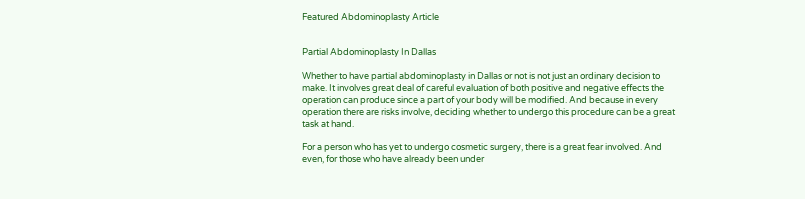Featured Abdominoplasty Article


Partial Abdominoplasty In Dallas

Whether to have partial abdominoplasty in Dallas or not is not just an ordinary decision to make. It involves great deal of careful evaluation of both positive and negative effects the operation can produce since a part of your body will be modified. And because in every operation there are risks involve, deciding whether to undergo this procedure can be a great task at hand.

For a person who has yet to undergo cosmetic surgery, there is a great fear involved. And even, for those who have already been under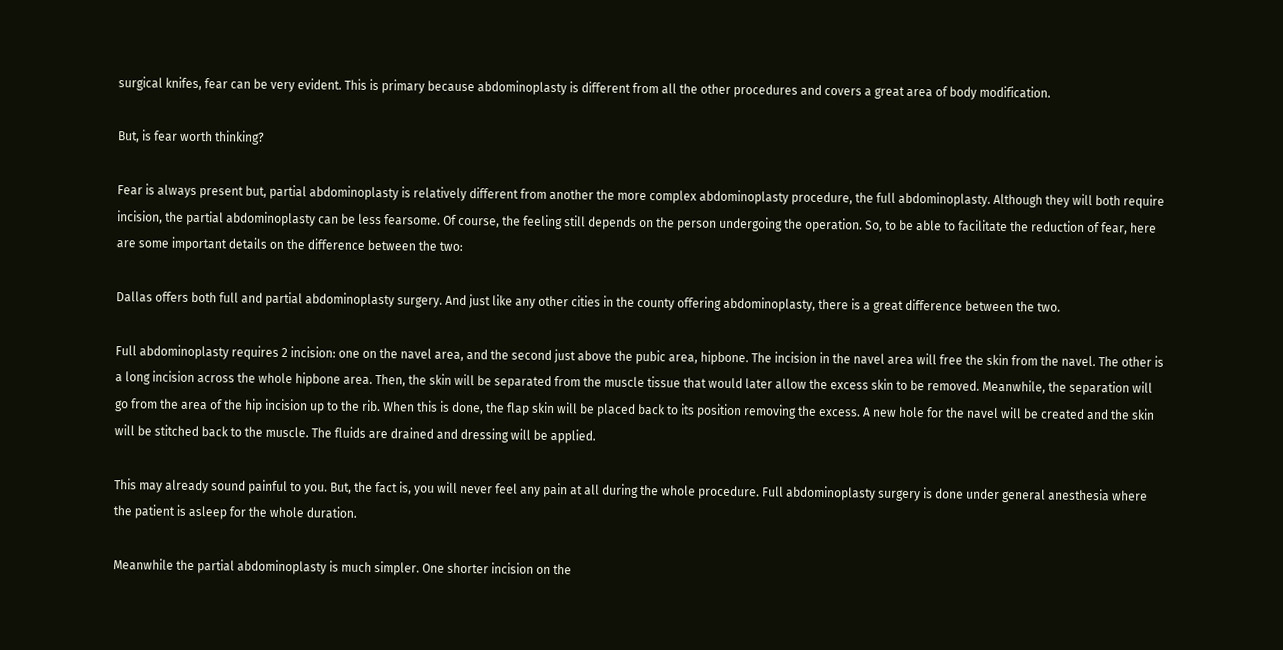surgical knifes, fear can be very evident. This is primary because abdominoplasty is different from all the other procedures and covers a great area of body modification.

But, is fear worth thinking?

Fear is always present but, partial abdominoplasty is relatively different from another the more complex abdominoplasty procedure, the full abdominoplasty. Although they will both require incision, the partial abdominoplasty can be less fearsome. Of course, the feeling still depends on the person undergoing the operation. So, to be able to facilitate the reduction of fear, here are some important details on the difference between the two:

Dallas offers both full and partial abdominoplasty surgery. And just like any other cities in the county offering abdominoplasty, there is a great difference between the two.

Full abdominoplasty requires 2 incision: one on the navel area, and the second just above the pubic area, hipbone. The incision in the navel area will free the skin from the navel. The other is a long incision across the whole hipbone area. Then, the skin will be separated from the muscle tissue that would later allow the excess skin to be removed. Meanwhile, the separation will go from the area of the hip incision up to the rib. When this is done, the flap skin will be placed back to its position removing the excess. A new hole for the navel will be created and the skin will be stitched back to the muscle. The fluids are drained and dressing will be applied.

This may already sound painful to you. But, the fact is, you will never feel any pain at all during the whole procedure. Full abdominoplasty surgery is done under general anesthesia where the patient is asleep for the whole duration.

Meanwhile the partial abdominoplasty is much simpler. One shorter incision on the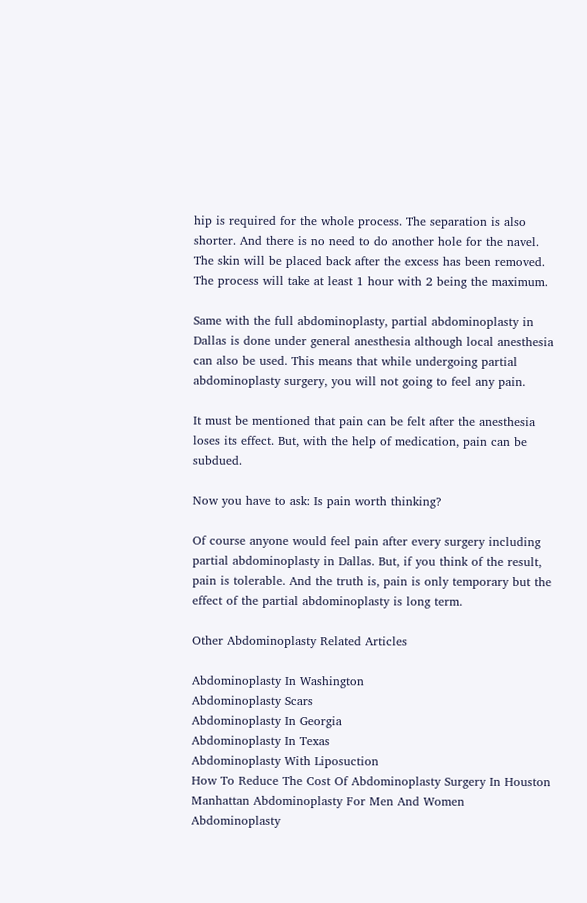hip is required for the whole process. The separation is also shorter. And there is no need to do another hole for the navel. The skin will be placed back after the excess has been removed. The process will take at least 1 hour with 2 being the maximum.

Same with the full abdominoplasty, partial abdominoplasty in Dallas is done under general anesthesia although local anesthesia can also be used. This means that while undergoing partial abdominoplasty surgery, you will not going to feel any pain.

It must be mentioned that pain can be felt after the anesthesia loses its effect. But, with the help of medication, pain can be subdued.

Now you have to ask: Is pain worth thinking?

Of course anyone would feel pain after every surgery including partial abdominoplasty in Dallas. But, if you think of the result, pain is tolerable. And the truth is, pain is only temporary but the effect of the partial abdominoplasty is long term.

Other Abdominoplasty Related Articles

Abdominoplasty In Washington
Abdominoplasty Scars
Abdominoplasty In Georgia
Abdominoplasty In Texas
Abdominoplasty With Liposuction
How To Reduce The Cost Of Abdominoplasty Surgery In Houston
Manhattan Abdominoplasty For Men And Women
Abdominoplasty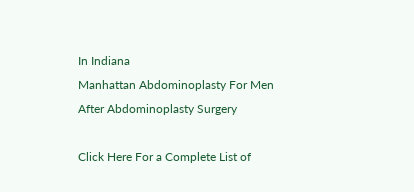In Indiana
Manhattan Abdominoplasty For Men
After Abdominoplasty Surgery

Click Here For a Complete List of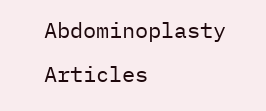Abdominoplasty Articles